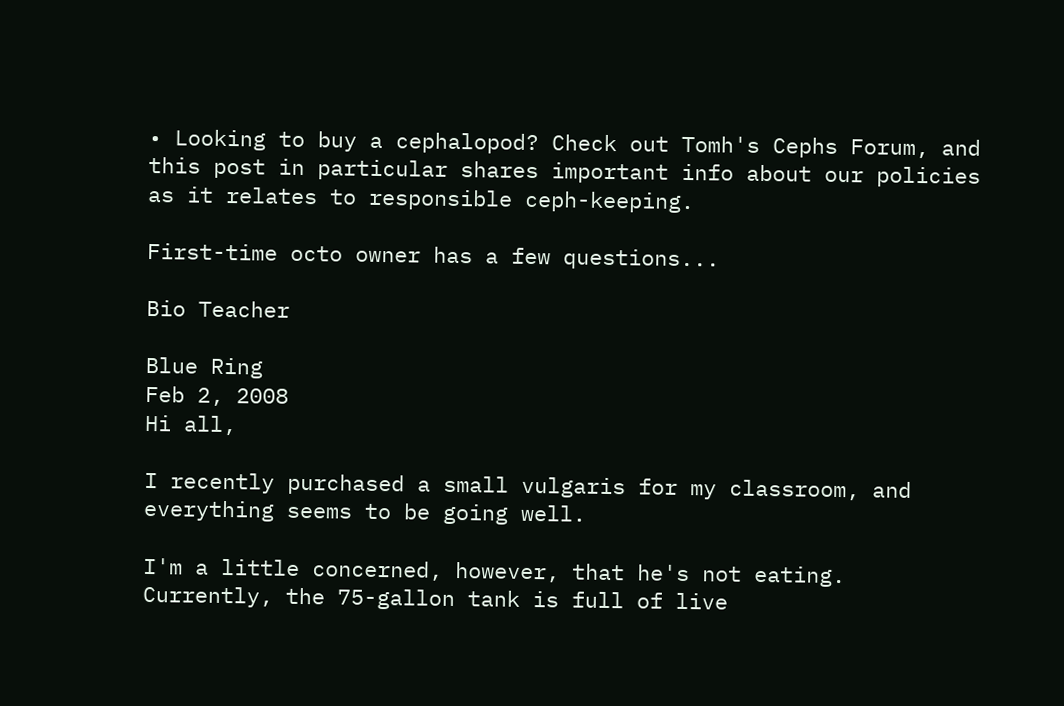• Looking to buy a cephalopod? Check out Tomh's Cephs Forum, and this post in particular shares important info about our policies as it relates to responsible ceph-keeping.

First-time octo owner has a few questions...

Bio Teacher

Blue Ring
Feb 2, 2008
Hi all,

I recently purchased a small vulgaris for my classroom, and everything seems to be going well.

I'm a little concerned, however, that he's not eating. Currently, the 75-gallon tank is full of live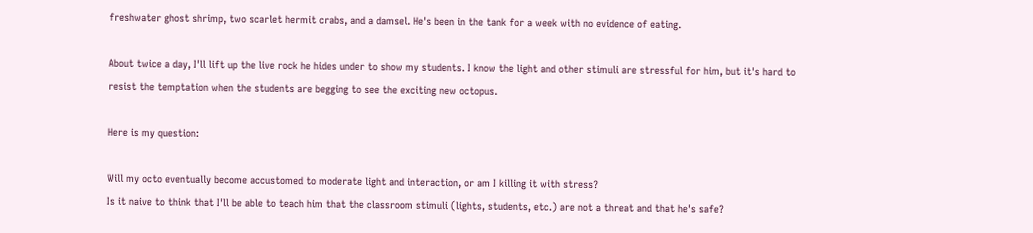freshwater ghost shrimp, two scarlet hermit crabs, and a damsel. He's been in the tank for a week with no evidence of eating.

About twice a day, I'll lift up the live rock he hides under to show my students. I know the light and other stimuli are stressful for him, but it's hard to resist the temptation when the students are begging to see the exciting new octopus.

Here is my question:

Will my octo eventually become accustomed to moderate light and interaction, or am I killing it with stress?
Is it naive to think that I'll be able to teach him that the classroom stimuli (lights, students, etc.) are not a threat and that he's safe?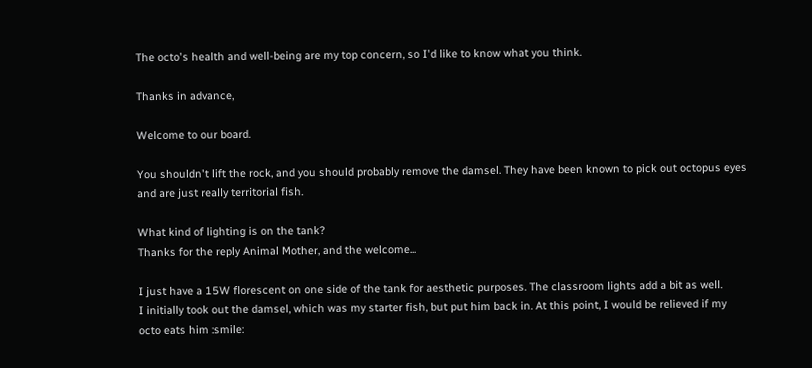The octo's health and well-being are my top concern, so I'd like to know what you think.

Thanks in advance,

Welcome to our board.

You shouldn't lift the rock, and you should probably remove the damsel. They have been known to pick out octopus eyes and are just really territorial fish.

What kind of lighting is on the tank?
Thanks for the reply Animal Mother, and the welcome...

I just have a 15W florescent on one side of the tank for aesthetic purposes. The classroom lights add a bit as well.
I initially took out the damsel, which was my starter fish, but put him back in. At this point, I would be relieved if my octo eats him :smile: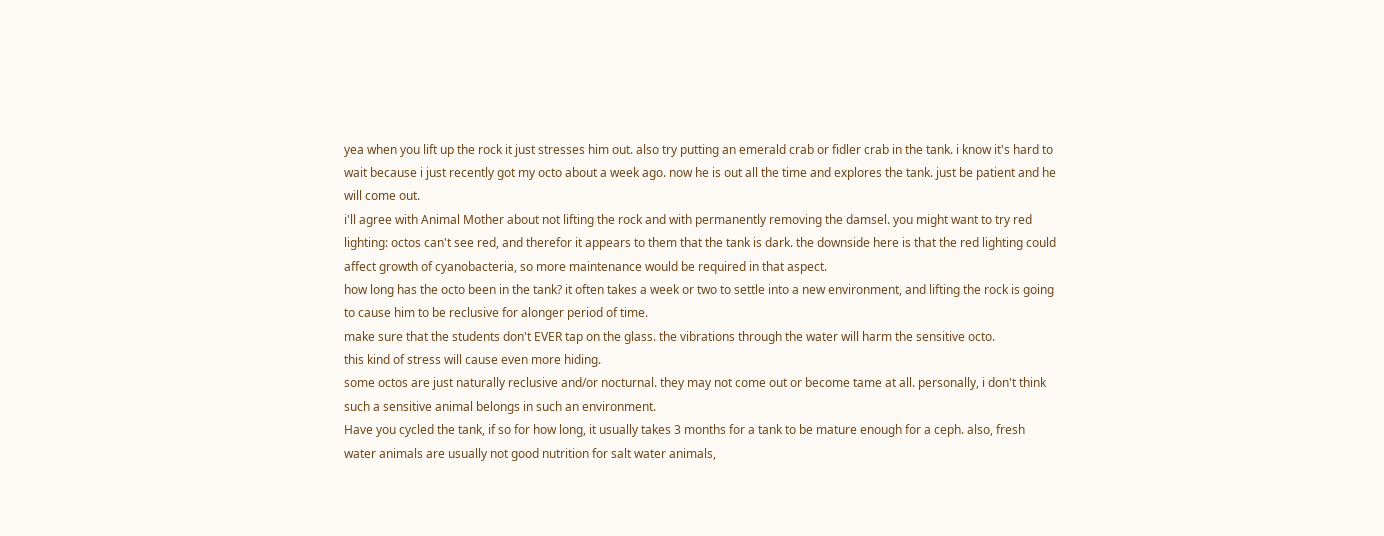yea when you lift up the rock it just stresses him out. also try putting an emerald crab or fidler crab in the tank. i know it's hard to wait because i just recently got my octo about a week ago. now he is out all the time and explores the tank. just be patient and he will come out.
i'll agree with Animal Mother about not lifting the rock and with permanently removing the damsel. you might want to try red lighting: octos can't see red, and therefor it appears to them that the tank is dark. the downside here is that the red lighting could affect growth of cyanobacteria, so more maintenance would be required in that aspect.
how long has the octo been in the tank? it often takes a week or two to settle into a new environment, and lifting the rock is going to cause him to be reclusive for alonger period of time.
make sure that the students don't EVER tap on the glass. the vibrations through the water will harm the sensitive octo.
this kind of stress will cause even more hiding.
some octos are just naturally reclusive and/or nocturnal. they may not come out or become tame at all. personally, i don't think such a sensitive animal belongs in such an environment.
Have you cycled the tank, if so for how long, it usually takes 3 months for a tank to be mature enough for a ceph. also, fresh water animals are usually not good nutrition for salt water animals,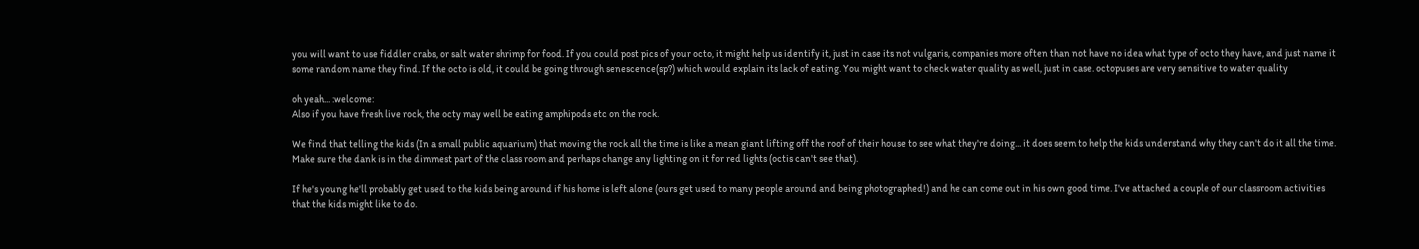you will want to use fiddler crabs, or salt water shrimp for food. If you could post pics of your octo, it might help us identify it, just in case its not vulgaris, companies more often than not have no idea what type of octo they have, and just name it some random name they find. If the octo is old, it could be going through senescence(sp?) which would explain its lack of eating. You might want to check water quality as well, just in case. octopuses are very sensitive to water quality

oh yeah... :welcome:
Also if you have fresh live rock, the octy may well be eating amphipods etc on the rock.

We find that telling the kids (In a small public aquarium) that moving the rock all the time is like a mean giant lifting off the roof of their house to see what they're doing... it does seem to help the kids understand why they can't do it all the time. Make sure the dank is in the dimmest part of the class room and perhaps change any lighting on it for red lights (octis can't see that).

If he's young he'll probably get used to the kids being around if his home is left alone (ours get used to many people around and being photographed!) and he can come out in his own good time. I've attached a couple of our classroom activities that the kids might like to do.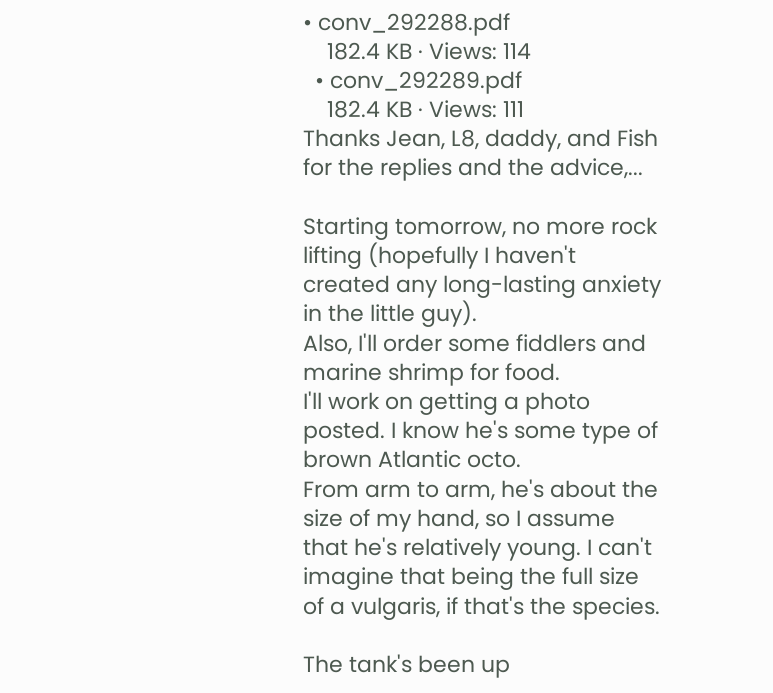• conv_292288.pdf
    182.4 KB · Views: 114
  • conv_292289.pdf
    182.4 KB · Views: 111
Thanks Jean, L8, daddy, and Fish for the replies and the advice,...

Starting tomorrow, no more rock lifting (hopefully I haven't created any long-lasting anxiety in the little guy).
Also, I'll order some fiddlers and marine shrimp for food.
I'll work on getting a photo posted. I know he's some type of brown Atlantic octo.
From arm to arm, he's about the size of my hand, so I assume that he's relatively young. I can't imagine that being the full size of a vulgaris, if that's the species.

The tank's been up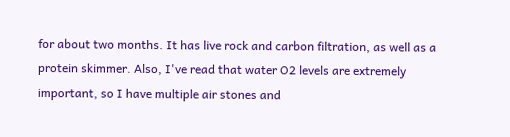for about two months. It has live rock and carbon filtration, as well as a protein skimmer. Also, I've read that water O2 levels are extremely important, so I have multiple air stones and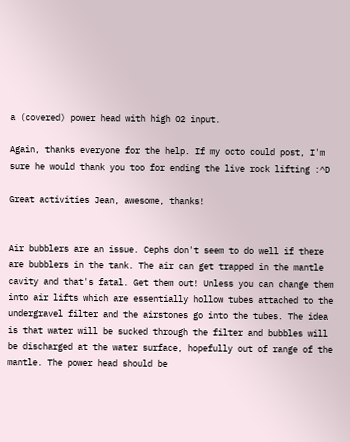a (covered) power head with high O2 input.

Again, thanks everyone for the help. If my octo could post, I'm sure he would thank you too for ending the live rock lifting :^D

Great activities Jean, awesome, thanks!


Air bubblers are an issue. Cephs don't seem to do well if there are bubblers in the tank. The air can get trapped in the mantle cavity and that's fatal. Get them out! Unless you can change them into air lifts which are essentially hollow tubes attached to the undergravel filter and the airstones go into the tubes. The idea is that water will be sucked through the filter and bubbles will be discharged at the water surface, hopefully out of range of the mantle. The power head should be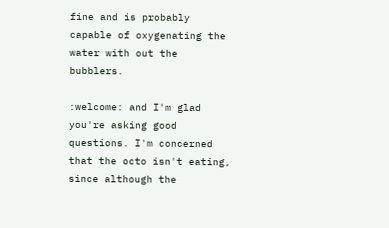fine and is probably capable of oxygenating the water with out the bubblers.

:welcome: and I'm glad you're asking good questions. I'm concerned that the octo isn't eating, since although the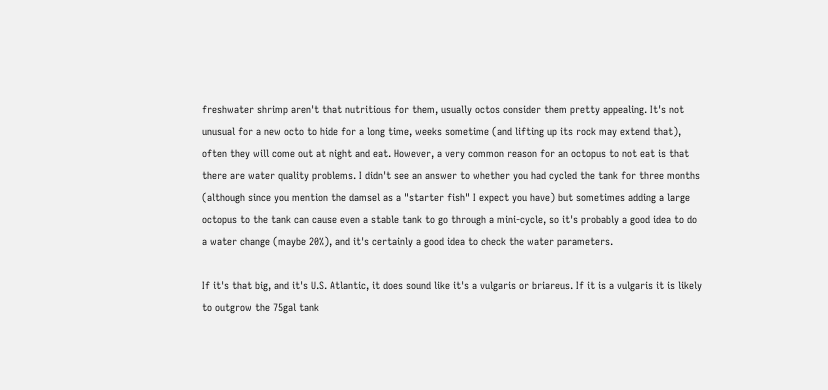freshwater shrimp aren't that nutritious for them, usually octos consider them pretty appealing. It's not unusual for a new octo to hide for a long time, weeks sometime (and lifting up its rock may extend that), often they will come out at night and eat. However, a very common reason for an octopus to not eat is that there are water quality problems. I didn't see an answer to whether you had cycled the tank for three months (although since you mention the damsel as a "starter fish" I expect you have) but sometimes adding a large octopus to the tank can cause even a stable tank to go through a mini-cycle, so it's probably a good idea to do a water change (maybe 20%), and it's certainly a good idea to check the water parameters.

If it's that big, and it's U.S. Atlantic, it does sound like it's a vulgaris or briareus. If it is a vulgaris it is likely to outgrow the 75gal tank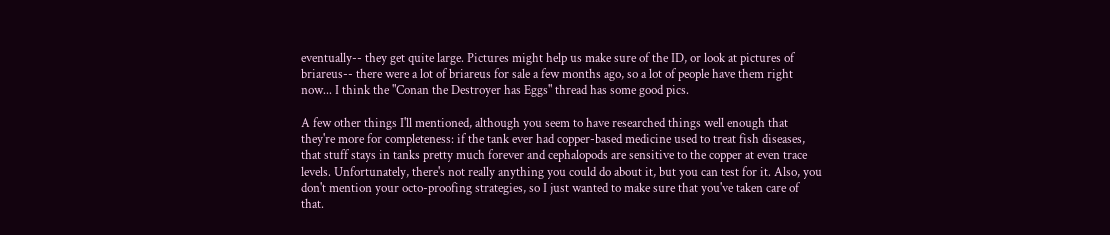eventually-- they get quite large. Pictures might help us make sure of the ID, or look at pictures of briareus-- there were a lot of briareus for sale a few months ago, so a lot of people have them right now... I think the "Conan the Destroyer has Eggs" thread has some good pics.

A few other things I'll mentioned, although you seem to have researched things well enough that they're more for completeness: if the tank ever had copper-based medicine used to treat fish diseases, that stuff stays in tanks pretty much forever and cephalopods are sensitive to the copper at even trace levels. Unfortunately, there's not really anything you could do about it, but you can test for it. Also, you don't mention your octo-proofing strategies, so I just wanted to make sure that you've taken care of that.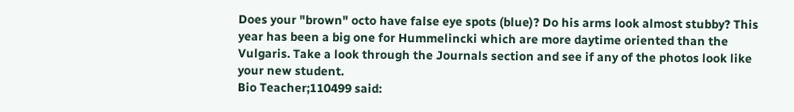Does your "brown" octo have false eye spots (blue)? Do his arms look almost stubby? This year has been a big one for Hummelincki which are more daytime oriented than the Vulgaris. Take a look through the Journals section and see if any of the photos look like your new student.
Bio Teacher;110499 said: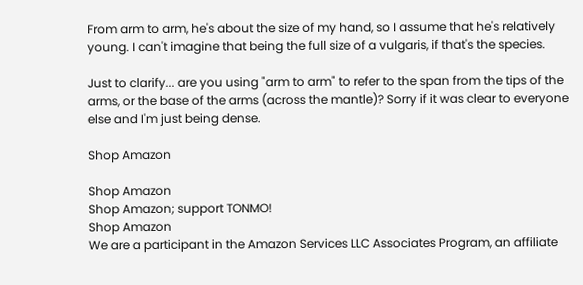From arm to arm, he's about the size of my hand, so I assume that he's relatively young. I can't imagine that being the full size of a vulgaris, if that's the species.

Just to clarify... are you using "arm to arm" to refer to the span from the tips of the arms, or the base of the arms (across the mantle)? Sorry if it was clear to everyone else and I'm just being dense.

Shop Amazon

Shop Amazon
Shop Amazon; support TONMO!
Shop Amazon
We are a participant in the Amazon Services LLC Associates Program, an affiliate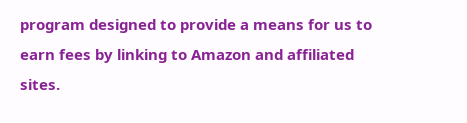program designed to provide a means for us to earn fees by linking to Amazon and affiliated sites.